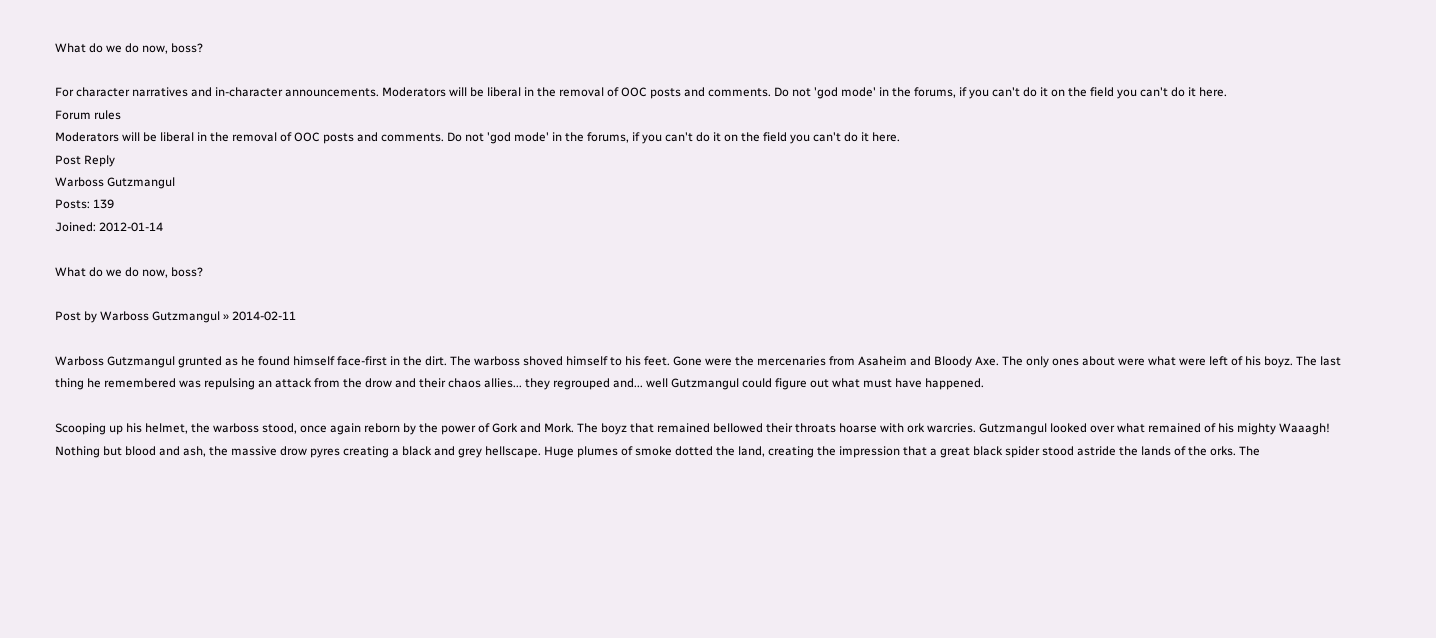What do we do now, boss?

For character narratives and in-character announcements. Moderators will be liberal in the removal of OOC posts and comments. Do not 'god mode' in the forums, if you can't do it on the field you can't do it here.
Forum rules
Moderators will be liberal in the removal of OOC posts and comments. Do not 'god mode' in the forums, if you can't do it on the field you can't do it here.
Post Reply
Warboss Gutzmangul
Posts: 139
Joined: 2012-01-14

What do we do now, boss?

Post by Warboss Gutzmangul » 2014-02-11

Warboss Gutzmangul grunted as he found himself face-first in the dirt. The warboss shoved himself to his feet. Gone were the mercenaries from Asaheim and Bloody Axe. The only ones about were what were left of his boyz. The last thing he remembered was repulsing an attack from the drow and their chaos allies... they regrouped and... well Gutzmangul could figure out what must have happened.

Scooping up his helmet, the warboss stood, once again reborn by the power of Gork and Mork. The boyz that remained bellowed their throats hoarse with ork warcries. Gutzmangul looked over what remained of his mighty Waaagh! Nothing but blood and ash, the massive drow pyres creating a black and grey hellscape. Huge plumes of smoke dotted the land, creating the impression that a great black spider stood astride the lands of the orks. The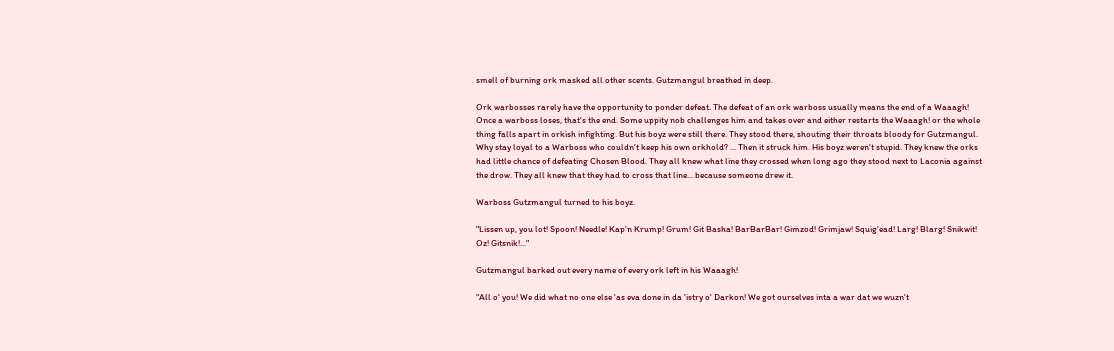smell of burning ork masked all other scents. Gutzmangul breathed in deep.

Ork warbosses rarely have the opportunity to ponder defeat. The defeat of an ork warboss usually means the end of a Waaagh! Once a warboss loses, that's the end. Some uppity nob challenges him and takes over and either restarts the Waaagh! or the whole thing falls apart in orkish infighting. But his boyz were still there. They stood there, shouting their throats bloody for Gutzmangul. Why stay loyal to a Warboss who couldn't keep his own orkhold? ... Then it struck him. His boyz weren't stupid. They knew the orks had little chance of defeating Chosen Blood. They all knew what line they crossed when long ago they stood next to Laconia against the drow. They all knew that they had to cross that line... because someone drew it.

Warboss Gutzmangul turned to his boyz.

"Lissen up, you lot! Spoon! Needle! Kap'n Krump! Grum! Git Basha! BarBarBar! Gimzod! Grimjaw! Squig'ead! Larg! Blarg! Snikwit! Oz! Gitsnik!..."

Gutzmangul barked out every name of every ork left in his Waaagh!

"All o' you! We did what no one else 'as eva done in da 'istry o' Darkon! We got ourselves inta a war dat we wuzn't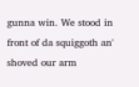gunna win. We stood in front of da squiggoth an' shoved our arm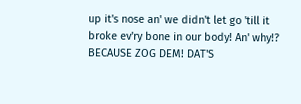up it's nose an' we didn't let go 'till it broke ev'ry bone in our body! An' why!? BECAUSE ZOG DEM! DAT'S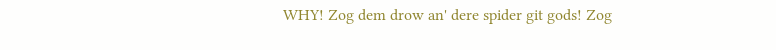WHY! Zog dem drow an' dere spider git gods! Zog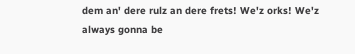dem an' dere rulz an dere frets! We'z orks! We'z always gonna be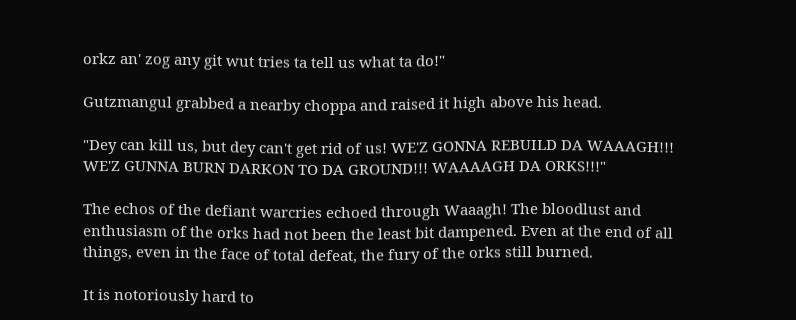orkz an' zog any git wut tries ta tell us what ta do!"

Gutzmangul grabbed a nearby choppa and raised it high above his head.

"Dey can kill us, but dey can't get rid of us! WE'Z GONNA REBUILD DA WAAAGH!!! WE'Z GUNNA BURN DARKON TO DA GROUND!!! WAAAAGH DA ORKS!!!"

The echos of the defiant warcries echoed through Waaagh! The bloodlust and enthusiasm of the orks had not been the least bit dampened. Even at the end of all things, even in the face of total defeat, the fury of the orks still burned.

It is notoriously hard to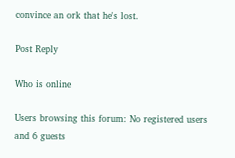convince an ork that he's lost.

Post Reply

Who is online

Users browsing this forum: No registered users and 6 guests